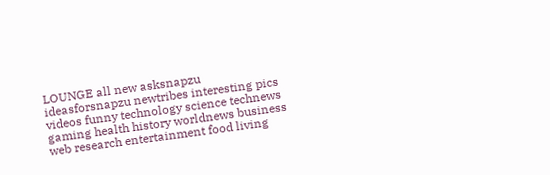LOUNGE all new asksnapzu ideasforsnapzu newtribes interesting pics videos funny technology science technews gaming health history worldnews business web research entertainment food living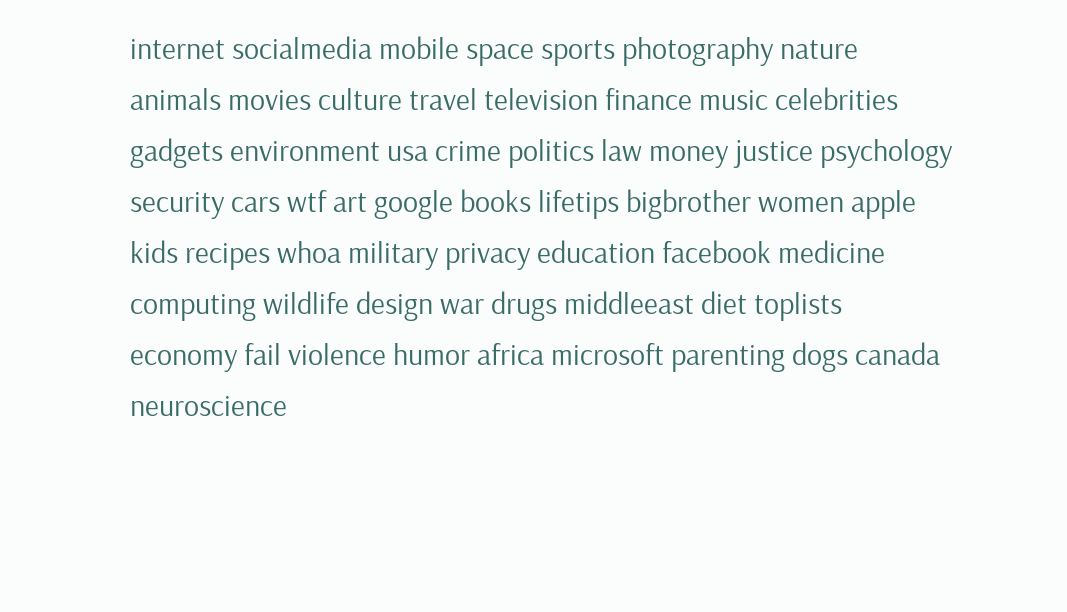internet socialmedia mobile space sports photography nature animals movies culture travel television finance music celebrities gadgets environment usa crime politics law money justice psychology security cars wtf art google books lifetips bigbrother women apple kids recipes whoa military privacy education facebook medicine computing wildlife design war drugs middleeast diet toplists economy fail violence humor africa microsoft parenting dogs canada neuroscience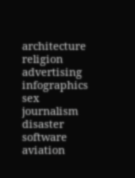architecture religion advertising infographics sex journalism disaster software aviation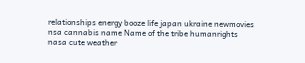relationships energy booze life japan ukraine newmovies nsa cannabis name Name of the tribe humanrights nasa cute weather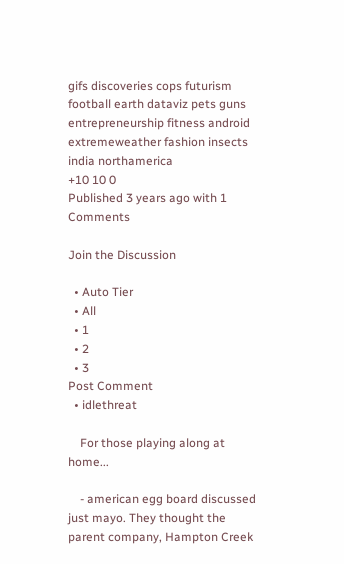gifs discoveries cops futurism football earth dataviz pets guns entrepreneurship fitness android extremeweather fashion insects india northamerica
+10 10 0
Published 3 years ago with 1 Comments

Join the Discussion

  • Auto Tier
  • All
  • 1
  • 2
  • 3
Post Comment
  • idlethreat

    For those playing along at home...

    - american egg board discussed just mayo. They thought the parent company, Hampton Creek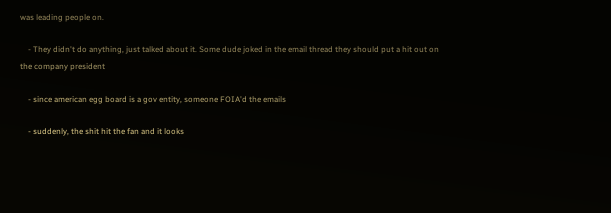was leading people on.

    - They didn't do anything, just talked about it. Some dude joked in the email thread they should put a hit out on the company president

    - since american egg board is a gov entity, someone FOIA'd the emails

    - suddenly, the shit hit the fan and it looks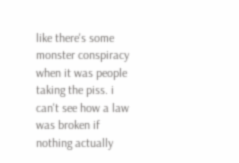like there's some monster conspiracy when it was people taking the piss. i can't see how a law was broken if nothing actually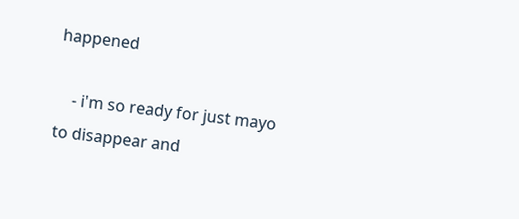happened

    - i'm so ready for just mayo to disappear and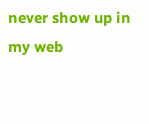never show up in my web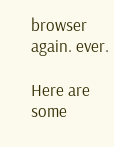browser again. ever.

Here are some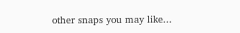other snaps you may like...